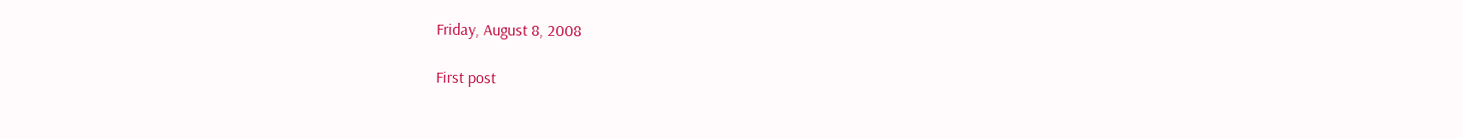Friday, August 8, 2008

First post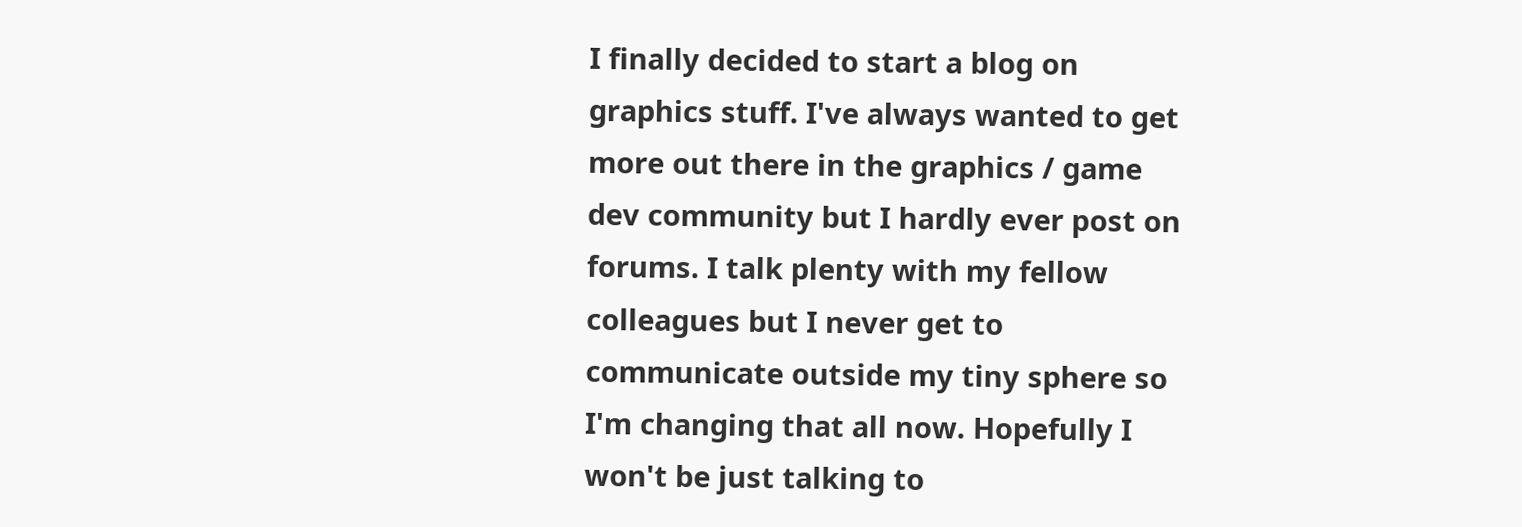I finally decided to start a blog on graphics stuff. I've always wanted to get more out there in the graphics / game dev community but I hardly ever post on forums. I talk plenty with my fellow colleagues but I never get to communicate outside my tiny sphere so I'm changing that all now. Hopefully I won't be just talking to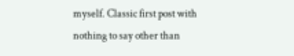myself. Classic first post with nothing to say other than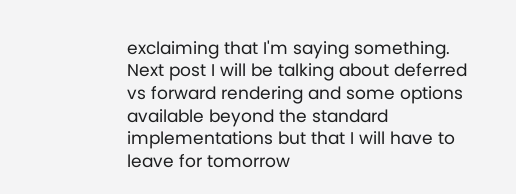exclaiming that I'm saying something. Next post I will be talking about deferred vs forward rendering and some options available beyond the standard implementations but that I will have to leave for tomorrow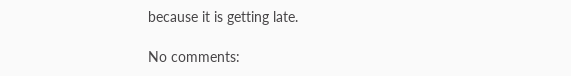because it is getting late.

No comments: